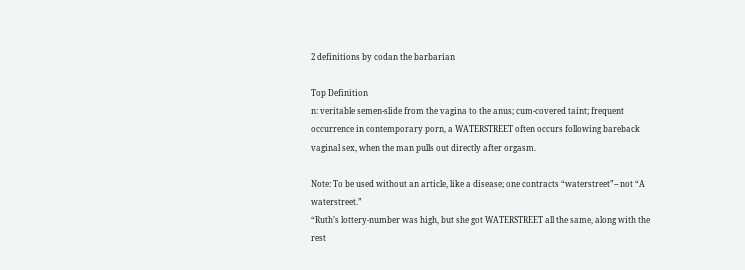2 definitions by codan the barbarian

Top Definition
n: veritable semen-slide from the vagina to the anus; cum-covered taint; frequent occurrence in contemporary porn, a WATERSTREET often occurs following bareback vaginal sex, when the man pulls out directly after orgasm.

Note: To be used without an article, like a disease; one contracts “waterstreet”-- not “A waterstreet.”
“Ruth’s lottery-number was high, but she got WATERSTREET all the same, along with the rest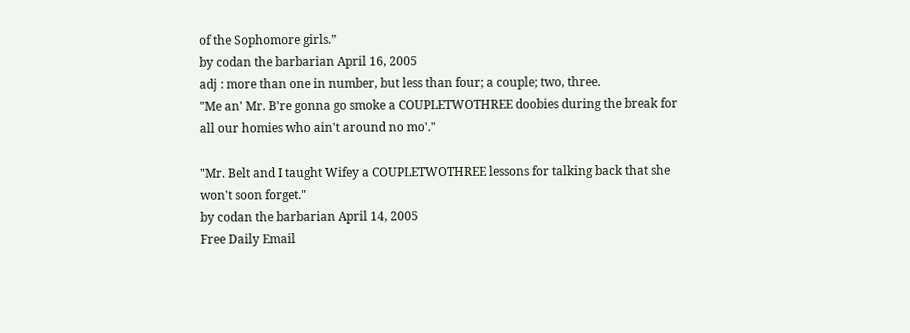of the Sophomore girls.”
by codan the barbarian April 16, 2005
adj : more than one in number, but less than four; a couple; two, three.
"Me an' Mr. B're gonna go smoke a COUPLETWOTHREE doobies during the break for all our homies who ain't around no mo'."

"Mr. Belt and I taught Wifey a COUPLETWOTHREE lessons for talking back that she won't soon forget."
by codan the barbarian April 14, 2005
Free Daily Email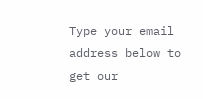Type your email address below to get our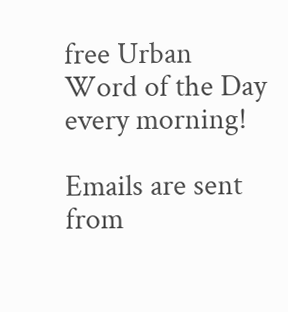free Urban Word of the Day every morning!

Emails are sent from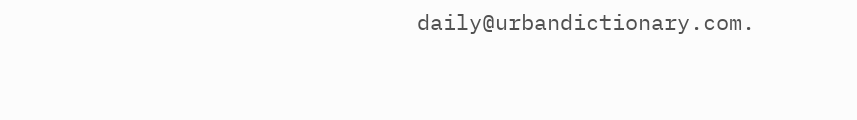daily@urbandictionary.com.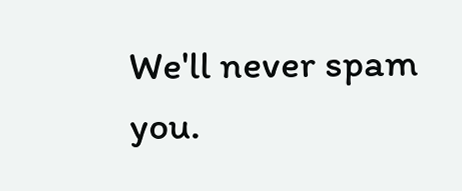We'll never spam you.